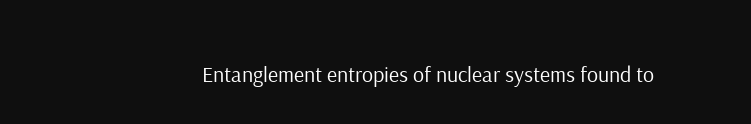Entanglement entropies of nuclear systems found to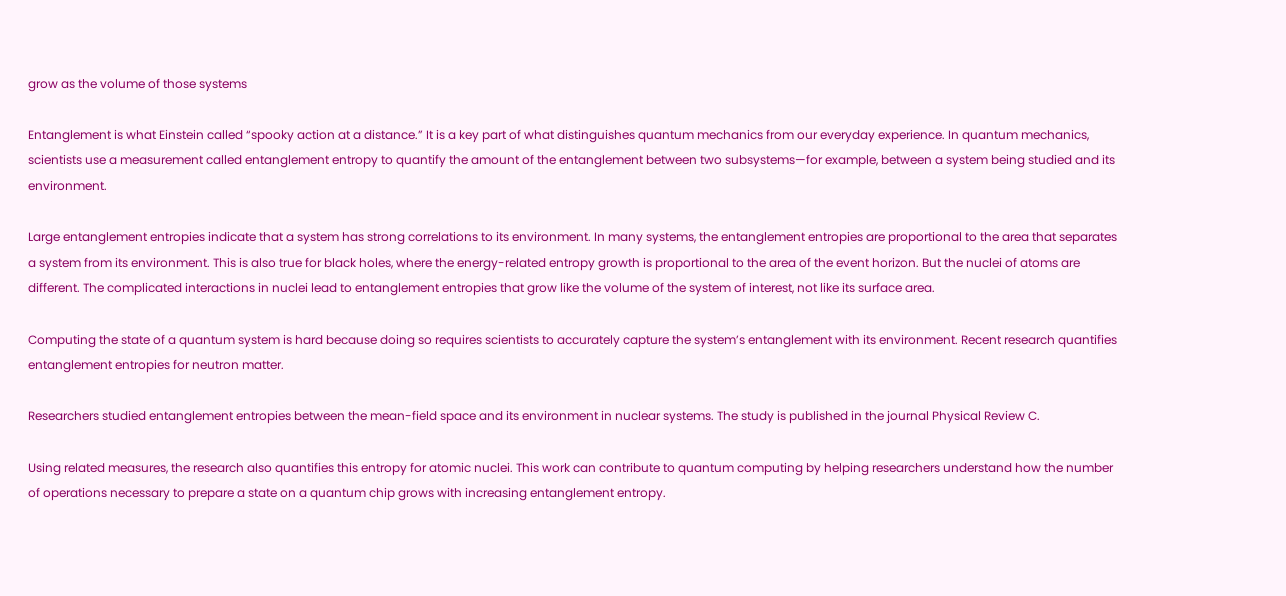grow as the volume of those systems

Entanglement is what Einstein called “spooky action at a distance.” It is a key part of what distinguishes quantum mechanics from our everyday experience. In quantum mechanics, scientists use a measurement called entanglement entropy to quantify the amount of the entanglement between two subsystems—for example, between a system being studied and its environment.

Large entanglement entropies indicate that a system has strong correlations to its environment. In many systems, the entanglement entropies are proportional to the area that separates a system from its environment. This is also true for black holes, where the energy-related entropy growth is proportional to the area of the event horizon. But the nuclei of atoms are different. The complicated interactions in nuclei lead to entanglement entropies that grow like the volume of the system of interest, not like its surface area.

Computing the state of a quantum system is hard because doing so requires scientists to accurately capture the system’s entanglement with its environment. Recent research quantifies entanglement entropies for neutron matter.

Researchers studied entanglement entropies between the mean-field space and its environment in nuclear systems. The study is published in the journal Physical Review C.

Using related measures, the research also quantifies this entropy for atomic nuclei. This work can contribute to quantum computing by helping researchers understand how the number of operations necessary to prepare a state on a quantum chip grows with increasing entanglement entropy.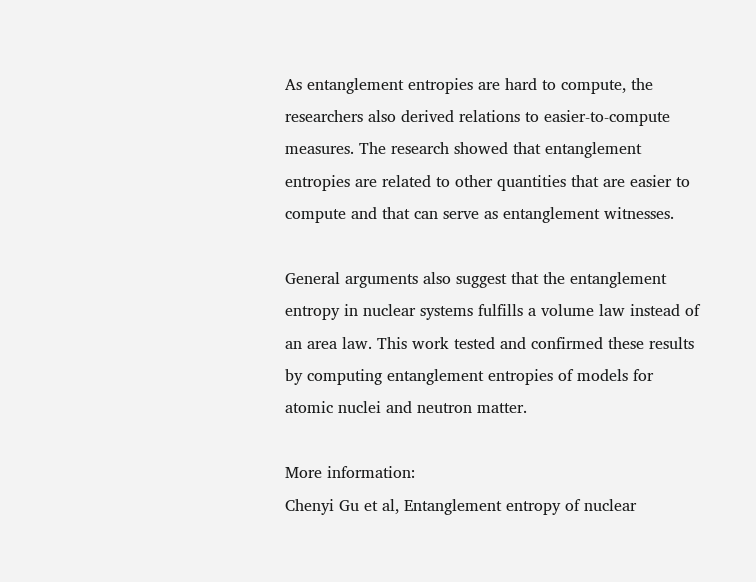As entanglement entropies are hard to compute, the researchers also derived relations to easier-to-compute measures. The research showed that entanglement entropies are related to other quantities that are easier to compute and that can serve as entanglement witnesses.

General arguments also suggest that the entanglement entropy in nuclear systems fulfills a volume law instead of an area law. This work tested and confirmed these results by computing entanglement entropies of models for atomic nuclei and neutron matter.

More information:
Chenyi Gu et al, Entanglement entropy of nuclear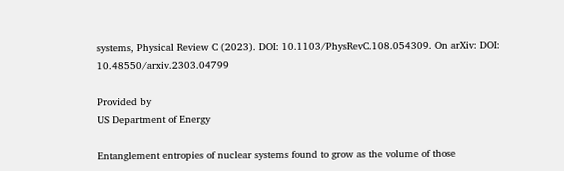systems, Physical Review C (2023). DOI: 10.1103/PhysRevC.108.054309. On arXiv: DOI: 10.48550/arxiv.2303.04799

Provided by
US Department of Energy

Entanglement entropies of nuclear systems found to grow as the volume of those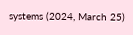systems (2024, March 25)